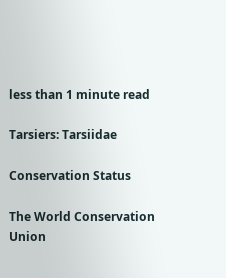less than 1 minute read

Tarsiers: Tarsiidae

Conservation Status

The World Conservation Union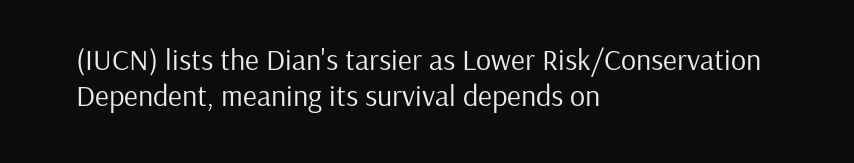(IUCN) lists the Dian's tarsier as Lower Risk/Conservation Dependent, meaning its survival depends on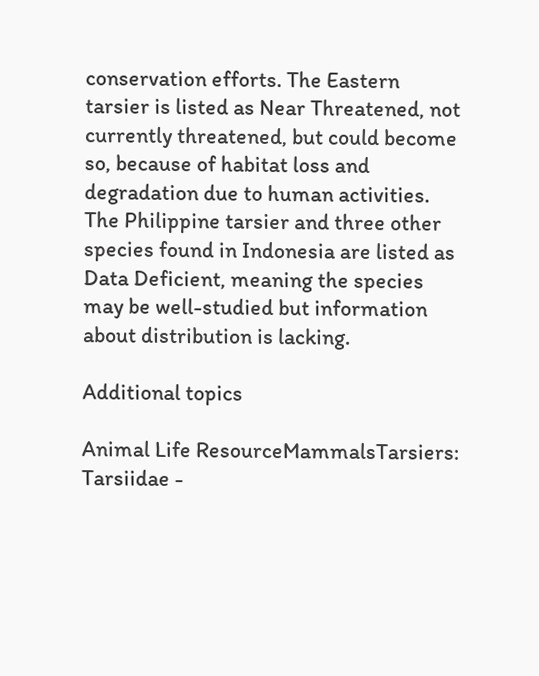conservation efforts. The Eastern tarsier is listed as Near Threatened, not currently threatened, but could become so, because of habitat loss and degradation due to human activities. The Philippine tarsier and three other species found in Indonesia are listed as Data Deficient, meaning the species may be well-studied but information about distribution is lacking.

Additional topics

Animal Life ResourceMammalsTarsiers: Tarsiidae -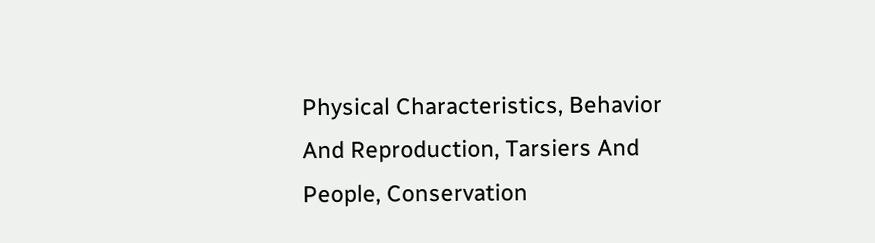Physical Characteristics, Behavior And Reproduction, Tarsiers And People, Conservation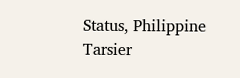Status, Philippine Tarsier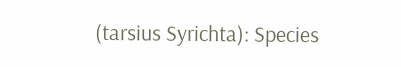(tarsius Syrichta): Species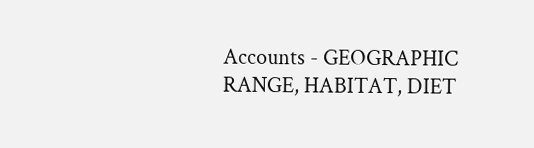Accounts - GEOGRAPHIC RANGE, HABITAT, DIET